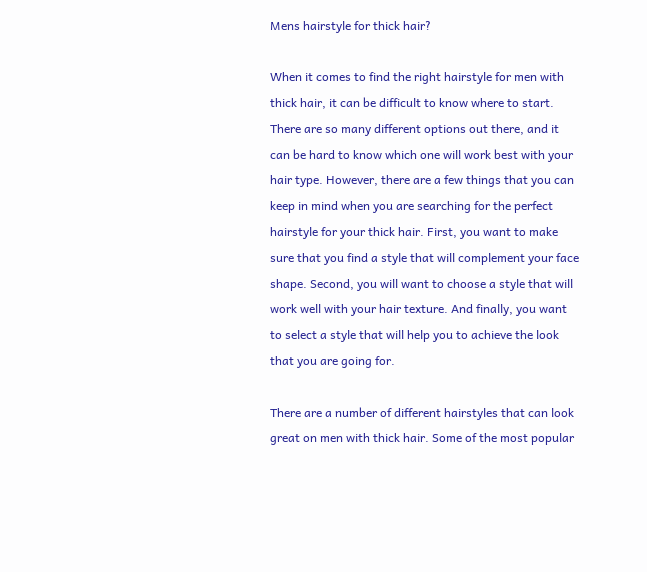Mens hairstyle for thick hair?

When it comes to find the right hairstyle for men with thick hair, it can be difficult to know where to start. There are so many different options out there, and it can be hard to know which one will work best with your hair type. However, there are a few things that you can keep in mind when you are searching for the perfect hairstyle for your thick hair. First, you want to make sure that you find a style that will complement your face shape. Second, you will want to choose a style that will work well with your hair texture. And finally, you want to select a style that will help you to achieve the look that you are going for.

There are a number of different hairstyles that can look great on men with thick hair. Some of the most popular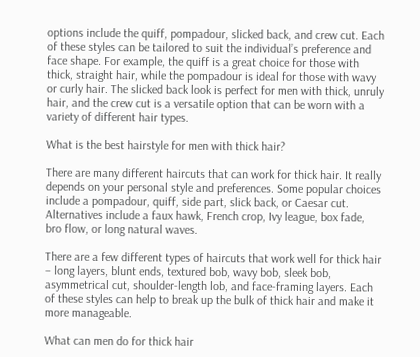options include the quiff, pompadour, slicked back, and crew cut. Each of these styles can be tailored to suit the individual’s preference and face shape. For example, the quiff is a great choice for those with thick, straight hair, while the pompadour is ideal for those with wavy or curly hair. The slicked back look is perfect for men with thick, unruly hair, and the crew cut is a versatile option that can be worn with a variety of different hair types.

What is the best hairstyle for men with thick hair?

There are many different haircuts that can work for thick hair. It really depends on your personal style and preferences. Some popular choices include a pompadour, quiff, side part, slick back, or Caesar cut. Alternatives include a faux hawk, French crop, Ivy league, box fade, bro flow, or long natural waves.

There are a few different types of haircuts that work well for thick hair – long layers, blunt ends, textured bob, wavy bob, sleek bob, asymmetrical cut, shoulder-length lob, and face-framing layers. Each of these styles can help to break up the bulk of thick hair and make it more manageable.

What can men do for thick hair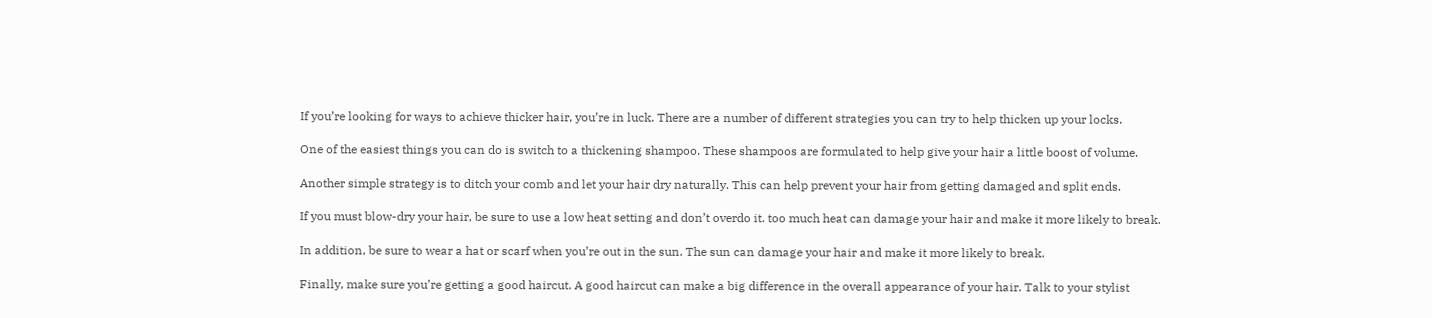If you’re looking for ways to achieve thicker hair, you’re in luck. There are a number of different strategies you can try to help thicken up your locks.

One of the easiest things you can do is switch to a thickening shampoo. These shampoos are formulated to help give your hair a little boost of volume.

Another simple strategy is to ditch your comb and let your hair dry naturally. This can help prevent your hair from getting damaged and split ends.

If you must blow-dry your hair, be sure to use a low heat setting and don’t overdo it. too much heat can damage your hair and make it more likely to break.

In addition, be sure to wear a hat or scarf when you’re out in the sun. The sun can damage your hair and make it more likely to break.

Finally, make sure you’re getting a good haircut. A good haircut can make a big difference in the overall appearance of your hair. Talk to your stylist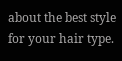about the best style for your hair type.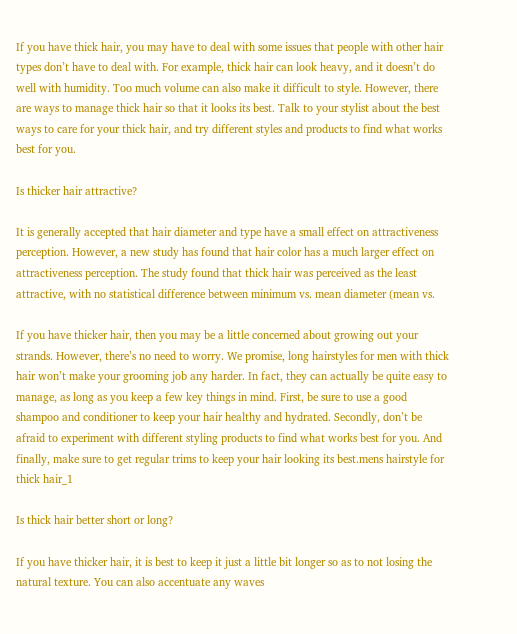If you have thick hair, you may have to deal with some issues that people with other hair types don’t have to deal with. For example, thick hair can look heavy, and it doesn’t do well with humidity. Too much volume can also make it difficult to style. However, there are ways to manage thick hair so that it looks its best. Talk to your stylist about the best ways to care for your thick hair, and try different styles and products to find what works best for you.

Is thicker hair attractive?

It is generally accepted that hair diameter and type have a small effect on attractiveness perception. However, a new study has found that hair color has a much larger effect on attractiveness perception. The study found that thick hair was perceived as the least attractive, with no statistical difference between minimum vs. mean diameter (mean vs.

If you have thicker hair, then you may be a little concerned about growing out your strands. However, there’s no need to worry. We promise, long hairstyles for men with thick hair won’t make your grooming job any harder. In fact, they can actually be quite easy to manage, as long as you keep a few key things in mind. First, be sure to use a good shampoo and conditioner to keep your hair healthy and hydrated. Secondly, don’t be afraid to experiment with different styling products to find what works best for you. And finally, make sure to get regular trims to keep your hair looking its best.mens hairstyle for thick hair_1

Is thick hair better short or long?

If you have thicker hair, it is best to keep it just a little bit longer so as to not losing the natural texture. You can also accentuate any waves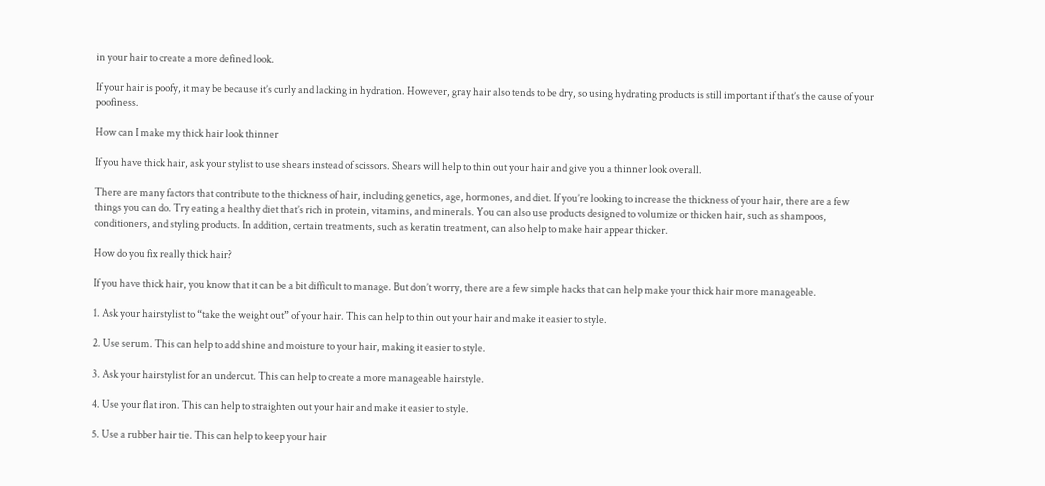in your hair to create a more defined look.

If your hair is poofy, it may be because it’s curly and lacking in hydration. However, gray hair also tends to be dry, so using hydrating products is still important if that’s the cause of your poofiness.

How can I make my thick hair look thinner

If you have thick hair, ask your stylist to use shears instead of scissors. Shears will help to thin out your hair and give you a thinner look overall.

There are many factors that contribute to the thickness of hair, including genetics, age, hormones, and diet. If you’re looking to increase the thickness of your hair, there are a few things you can do. Try eating a healthy diet that’s rich in protein, vitamins, and minerals. You can also use products designed to volumize or thicken hair, such as shampoos, conditioners, and styling products. In addition, certain treatments, such as keratin treatment, can also help to make hair appear thicker.

How do you fix really thick hair?

If you have thick hair, you know that it can be a bit difficult to manage. But don’t worry, there are a few simple hacks that can help make your thick hair more manageable.

1. Ask your hairstylist to “take the weight out” of your hair. This can help to thin out your hair and make it easier to style.

2. Use serum. This can help to add shine and moisture to your hair, making it easier to style.

3. Ask your hairstylist for an undercut. This can help to create a more manageable hairstyle.

4. Use your flat iron. This can help to straighten out your hair and make it easier to style.

5. Use a rubber hair tie. This can help to keep your hair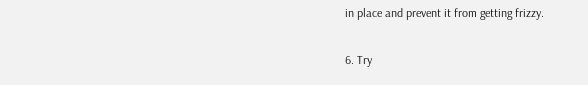in place and prevent it from getting frizzy.

6. Try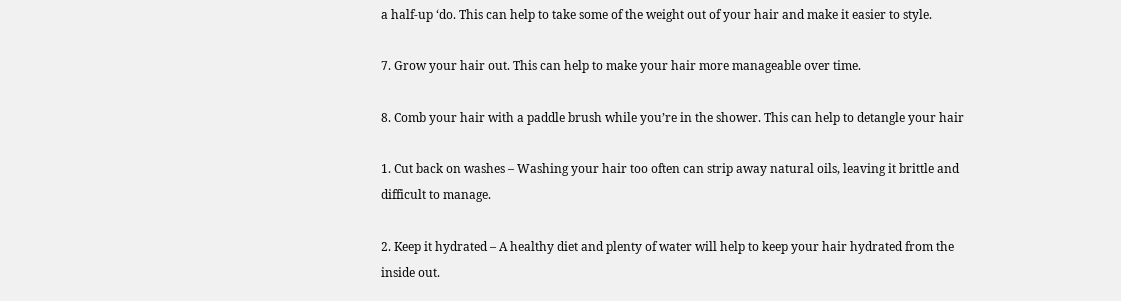a half-up ‘do. This can help to take some of the weight out of your hair and make it easier to style.

7. Grow your hair out. This can help to make your hair more manageable over time.

8. Comb your hair with a paddle brush while you’re in the shower. This can help to detangle your hair

1. Cut back on washes – Washing your hair too often can strip away natural oils, leaving it brittle and difficult to manage.

2. Keep it hydrated – A healthy diet and plenty of water will help to keep your hair hydrated from the inside out.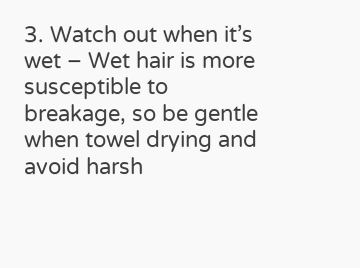3. Watch out when it’s wet – Wet hair is more susceptible to breakage, so be gentle when towel drying and avoid harsh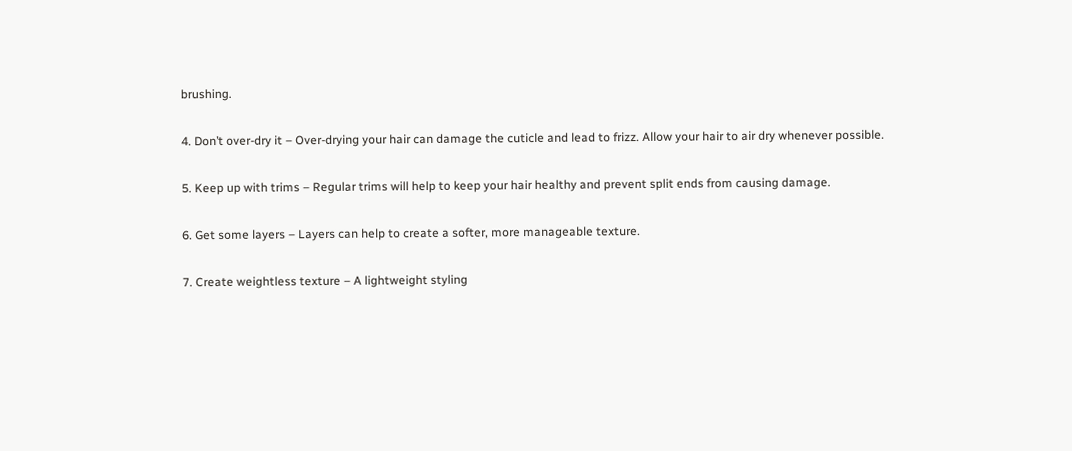brushing.

4. Don’t over-dry it – Over-drying your hair can damage the cuticle and lead to frizz. Allow your hair to air dry whenever possible.

5. Keep up with trims – Regular trims will help to keep your hair healthy and prevent split ends from causing damage.

6. Get some layers – Layers can help to create a softer, more manageable texture.

7. Create weightless texture – A lightweight styling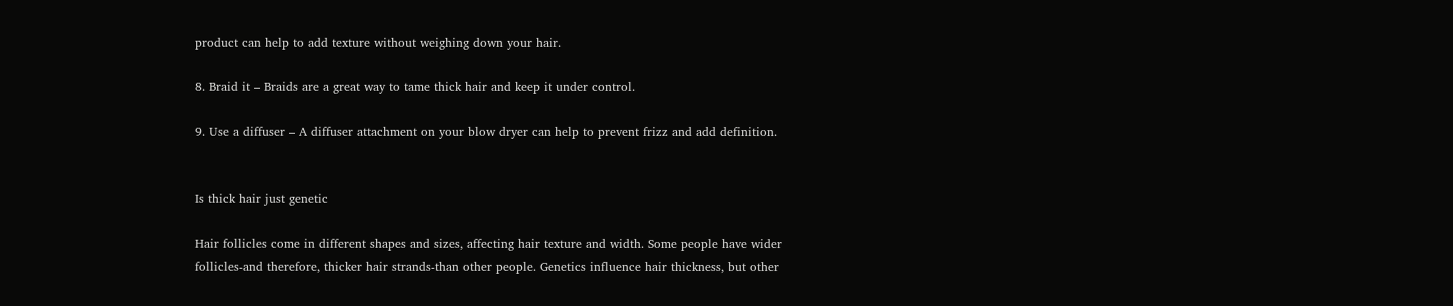product can help to add texture without weighing down your hair.

8. Braid it – Braids are a great way to tame thick hair and keep it under control.

9. Use a diffuser – A diffuser attachment on your blow dryer can help to prevent frizz and add definition.


Is thick hair just genetic

Hair follicles come in different shapes and sizes, affecting hair texture and width. Some people have wider follicles-and therefore, thicker hair strands-than other people. Genetics influence hair thickness, but other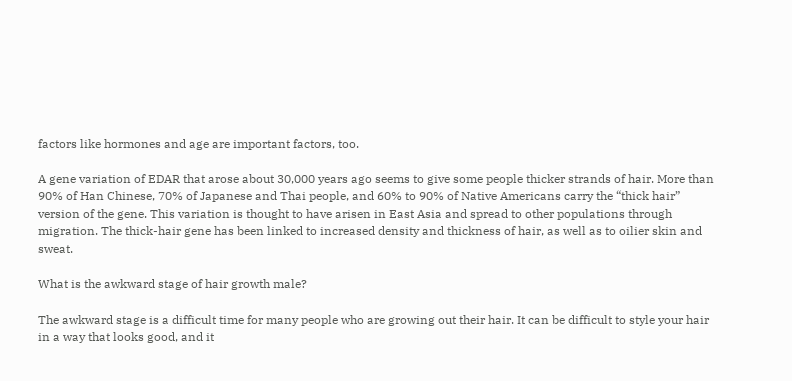factors like hormones and age are important factors, too.

A gene variation of EDAR that arose about 30,000 years ago seems to give some people thicker strands of hair. More than 90% of Han Chinese, 70% of Japanese and Thai people, and 60% to 90% of Native Americans carry the “thick hair” version of the gene. This variation is thought to have arisen in East Asia and spread to other populations through migration. The thick-hair gene has been linked to increased density and thickness of hair, as well as to oilier skin and sweat.

What is the awkward stage of hair growth male?

The awkward stage is a difficult time for many people who are growing out their hair. It can be difficult to style your hair in a way that looks good, and it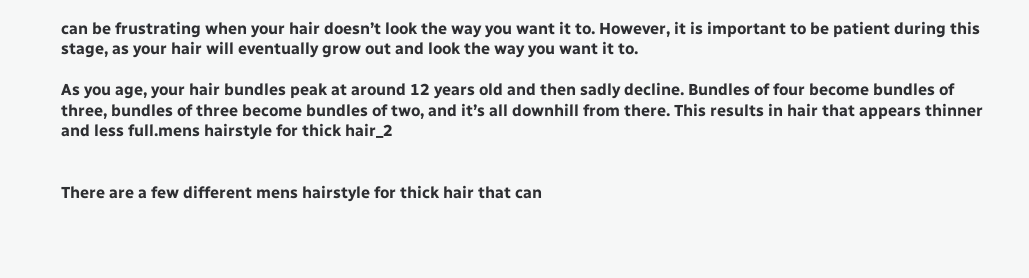can be frustrating when your hair doesn’t look the way you want it to. However, it is important to be patient during this stage, as your hair will eventually grow out and look the way you want it to.

As you age, your hair bundles peak at around 12 years old and then sadly decline. Bundles of four become bundles of three, bundles of three become bundles of two, and it’s all downhill from there. This results in hair that appears thinner and less full.mens hairstyle for thick hair_2


There are a few different mens hairstyle for thick hair that can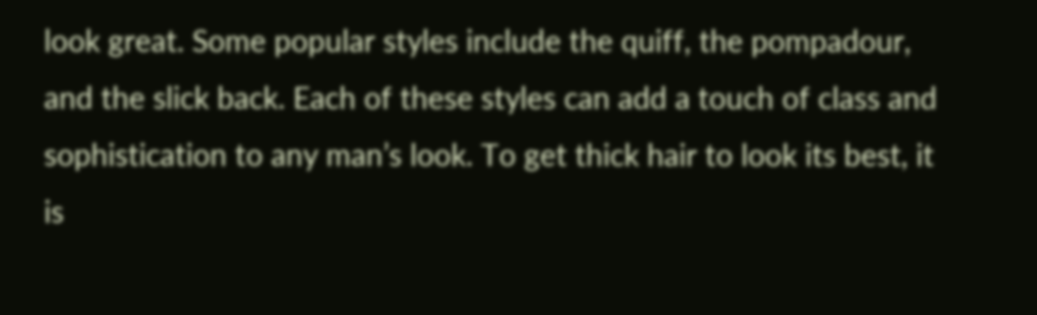look great. Some popular styles include the quiff, the pompadour, and the slick back. Each of these styles can add a touch of class and sophistication to any man’s look. To get thick hair to look its best, it is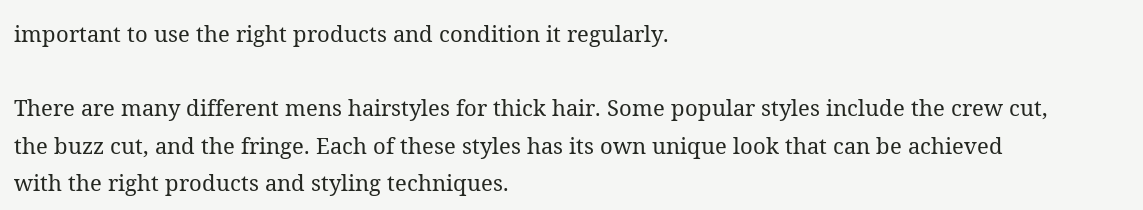important to use the right products and condition it regularly.

There are many different mens hairstyles for thick hair. Some popular styles include the crew cut, the buzz cut, and the fringe. Each of these styles has its own unique look that can be achieved with the right products and styling techniques.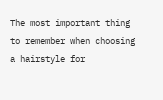The most important thing to remember when choosing a hairstyle for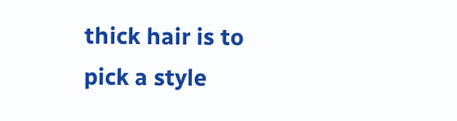thick hair is to pick a style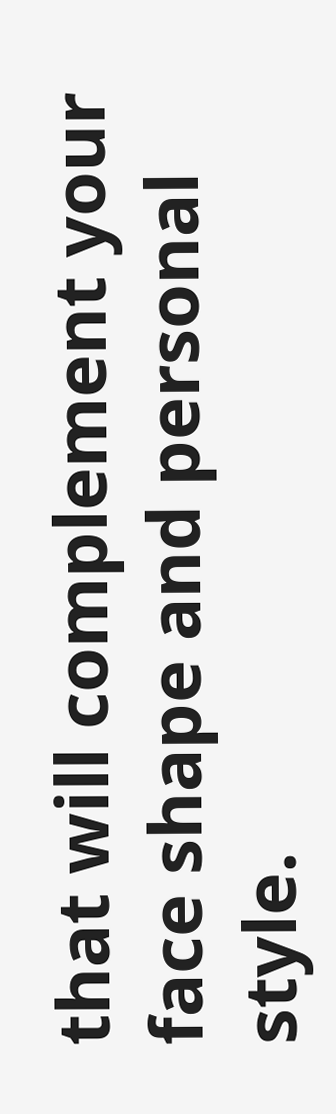that will complement your face shape and personal style.